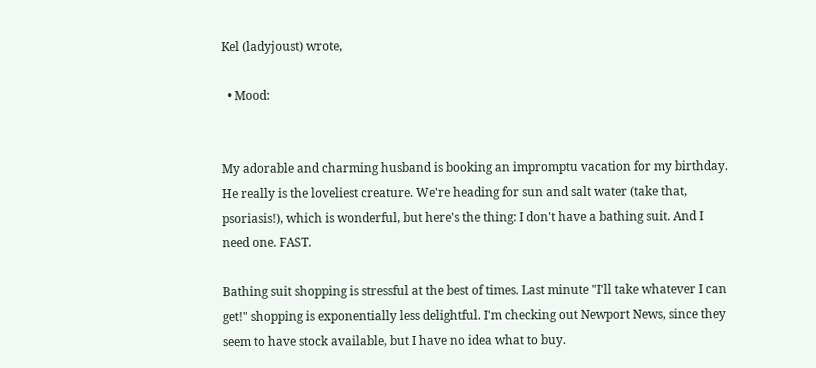Kel (ladyjoust) wrote,

  • Mood:


My adorable and charming husband is booking an impromptu vacation for my birthday. He really is the loveliest creature. We're heading for sun and salt water (take that, psoriasis!), which is wonderful, but here's the thing: I don't have a bathing suit. And I need one. FAST.

Bathing suit shopping is stressful at the best of times. Last minute "I'll take whatever I can get!" shopping is exponentially less delightful. I'm checking out Newport News, since they seem to have stock available, but I have no idea what to buy.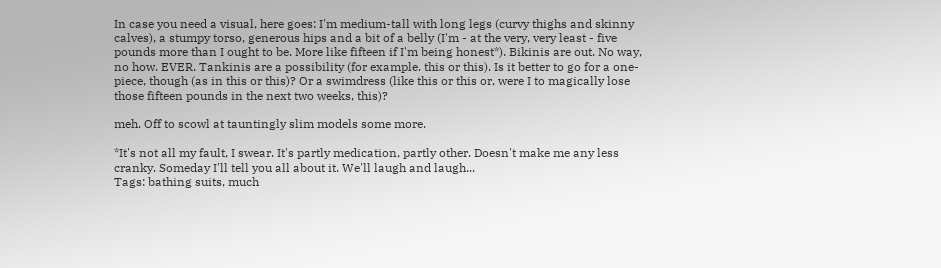In case you need a visual, here goes: I'm medium-tall with long legs (curvy thighs and skinny calves), a stumpy torso, generous hips and a bit of a belly (I'm - at the very, very least - five pounds more than I ought to be. More like fifteen if I'm being honest*). Bikinis are out. No way, no how. EVER. Tankinis are a possibility (for example. this or this). Is it better to go for a one-piece, though (as in this or this)? Or a swimdress (like this or this or, were I to magically lose those fifteen pounds in the next two weeks, this)?

meh. Off to scowl at tauntingly slim models some more.

*It's not all my fault, I swear. It's partly medication, partly other. Doesn't make me any less cranky. Someday I'll tell you all about it. We'll laugh and laugh...
Tags: bathing suits, much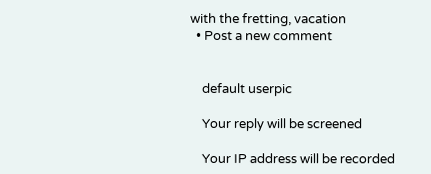with the fretting, vacation
  • Post a new comment


    default userpic

    Your reply will be screened

    Your IP address will be recorded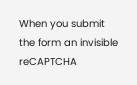When you submit the form an invisible reCAPTCHA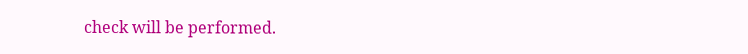check will be performed.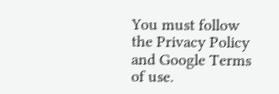You must follow the Privacy Policy and Google Terms of use.